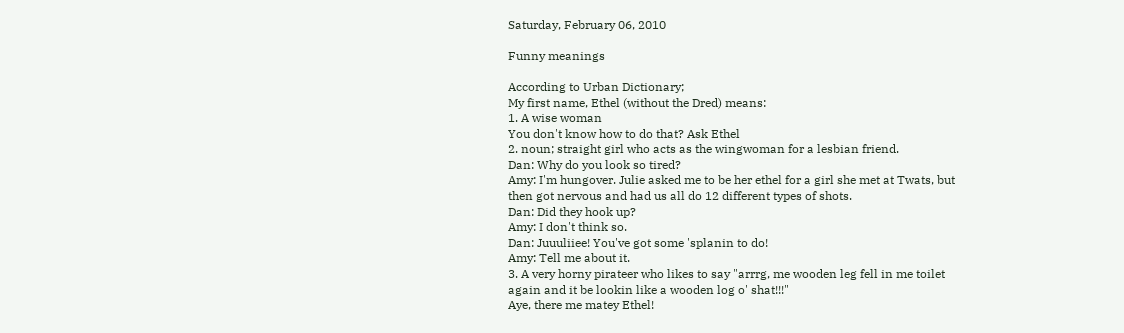Saturday, February 06, 2010

Funny meanings

According to Urban Dictionary;
My first name, Ethel (without the Dred) means:
1. A wise woman
You don't know how to do that? Ask Ethel
2. noun; straight girl who acts as the wingwoman for a lesbian friend.
Dan: Why do you look so tired?
Amy: I'm hungover. Julie asked me to be her ethel for a girl she met at Twats, but then got nervous and had us all do 12 different types of shots.
Dan: Did they hook up?
Amy: I don't think so.
Dan: Juuuliiee! You've got some 'splanin to do!
Amy: Tell me about it.
3. A very horny pirateer who likes to say "arrrg, me wooden leg fell in me toilet again and it be lookin like a wooden log o' shat!!!"
Aye, there me matey Ethel!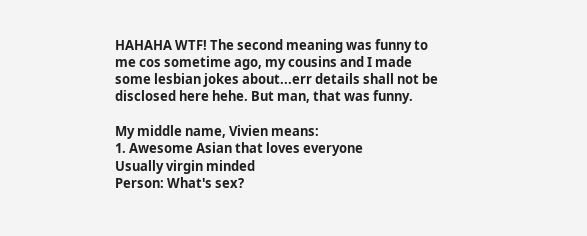HAHAHA WTF! The second meaning was funny to me cos sometime ago, my cousins and I made some lesbian jokes about...err details shall not be disclosed here hehe. But man, that was funny.

My middle name, Vivien means:
1. Awesome Asian that loves everyone
Usually virgin minded
Person: What's sex?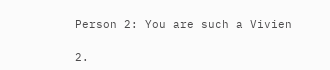Person 2: You are such a Vivien

2.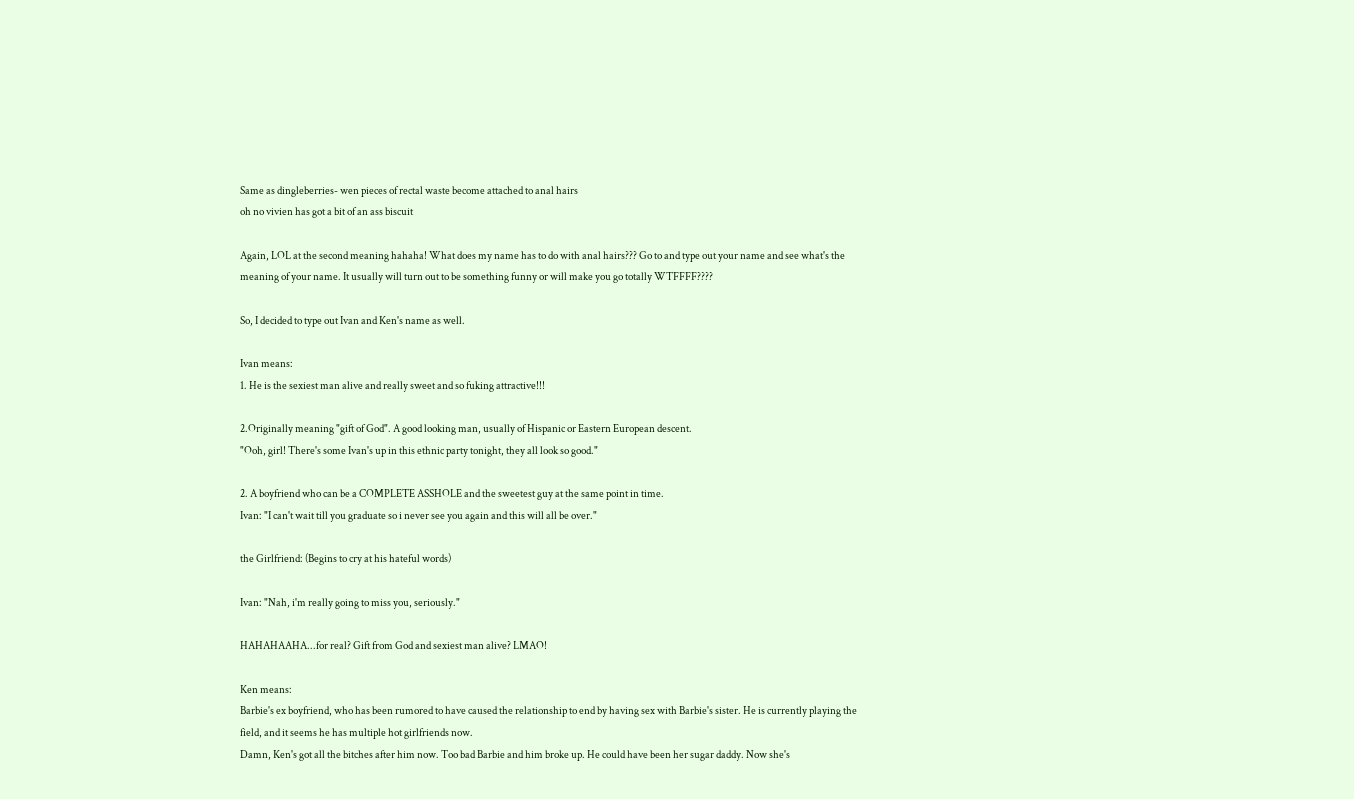Same as dingleberries- wen pieces of rectal waste become attached to anal hairs
oh no vivien has got a bit of an ass biscuit

Again, LOL at the second meaning hahaha! What does my name has to do with anal hairs??? Go to and type out your name and see what's the meaning of your name. It usually will turn out to be something funny or will make you go totally WTFFFF????

So, I decided to type out Ivan and Ken's name as well.

Ivan means:
1. He is the sexiest man alive and really sweet and so fuking attractive!!!

2.Originally meaning "gift of God". A good looking man, usually of Hispanic or Eastern European descent.
"Ooh, girl! There's some Ivan's up in this ethnic party tonight, they all look so good."

2. A boyfriend who can be a COMPLETE ASSHOLE and the sweetest guy at the same point in time.
Ivan: "I can't wait till you graduate so i never see you again and this will all be over."

the Girlfriend: (Begins to cry at his hateful words)

Ivan: "Nah, i'm really going to miss you, seriously."

HAHAHAAHA...for real? Gift from God and sexiest man alive? LMAO!

Ken means:
Barbie's ex boyfriend, who has been rumored to have caused the relationship to end by having sex with Barbie's sister. He is currently playing the field, and it seems he has multiple hot girlfriends now.
Damn, Ken's got all the bitches after him now. Too bad Barbie and him broke up. He could have been her sugar daddy. Now she's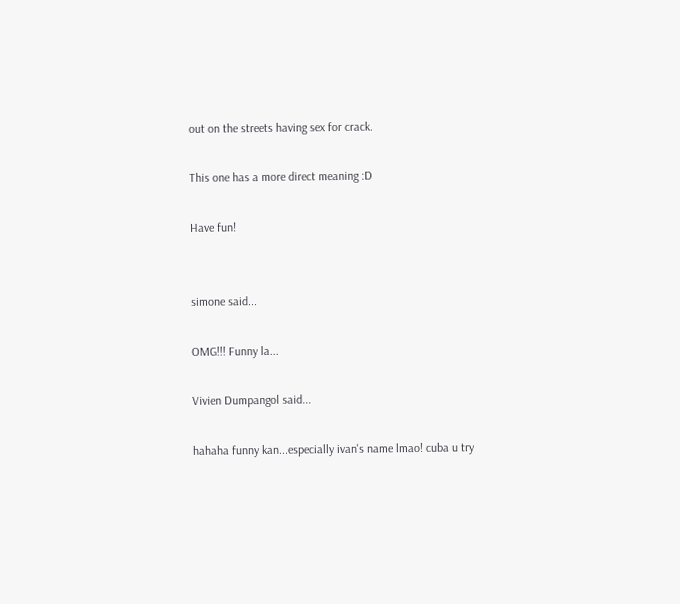out on the streets having sex for crack.

This one has a more direct meaning :D

Have fun!


simone said...

OMG!!! Funny la...

Vivien Dumpangol said...

hahaha funny kan...especially ivan's name lmao! cuba u try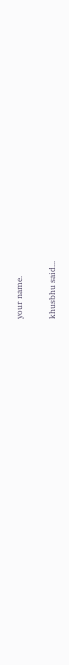your name.

khusbhu said...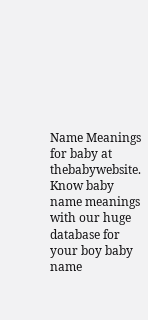Name Meanings for baby at thebabywebsite. Know baby name meanings with our huge database for your boy baby name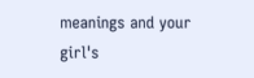meanings and your girl's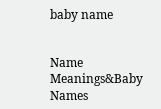baby name


Name Meanings&Baby Names